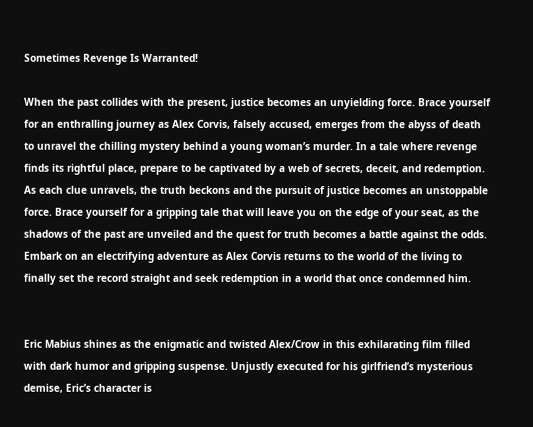Sometimes Revenge Is Warranted!

When the past collides with the present, justice becomes an unyielding force. Brace yourself for an enthralling journey as Alex Corvis, falsely accused, emerges from the abyss of death to unravel the chilling mystery behind a young woman’s murder. In a tale where revenge finds its rightful place, prepare to be captivated by a web of secrets, deceit, and redemption. As each clue unravels, the truth beckons and the pursuit of justice becomes an unstoppable force. Brace yourself for a gripping tale that will leave you on the edge of your seat, as the shadows of the past are unveiled and the quest for truth becomes a battle against the odds. Embark on an electrifying adventure as Alex Corvis returns to the world of the living to finally set the record straight and seek redemption in a world that once condemned him.


Eric Mabius shines as the enigmatic and twisted Alex/Crow in this exhilarating film filled with dark humor and gripping suspense. Unjustly executed for his girlfriend’s mysterious demise, Eric’s character is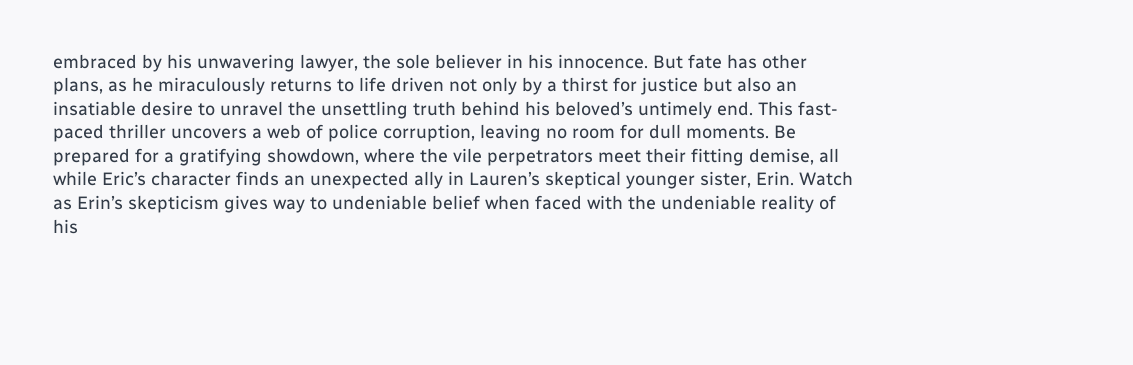embraced by his unwavering lawyer, the sole believer in his innocence. But fate has other plans, as he miraculously returns to life driven not only by a thirst for justice but also an insatiable desire to unravel the unsettling truth behind his beloved’s untimely end. This fast-paced thriller uncovers a web of police corruption, leaving no room for dull moments. Be prepared for a gratifying showdown, where the vile perpetrators meet their fitting demise, all while Eric’s character finds an unexpected ally in Lauren’s skeptical younger sister, Erin. Watch as Erin’s skepticism gives way to undeniable belief when faced with the undeniable reality of his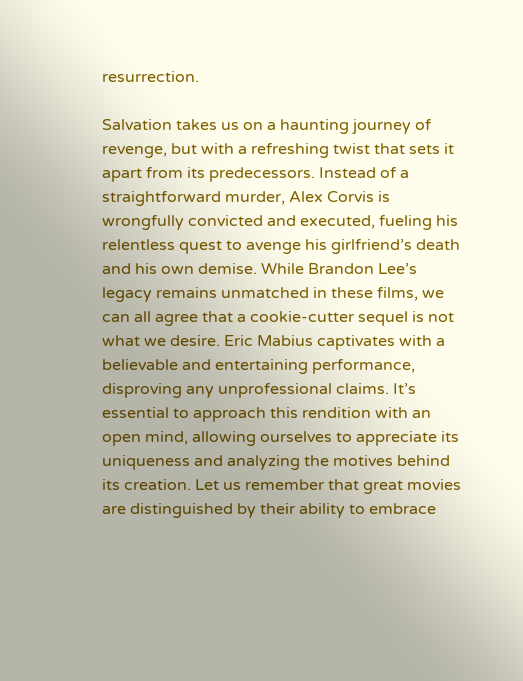resurrection.

Salvation takes us on a haunting journey of revenge, but with a refreshing twist that sets it apart from its predecessors. Instead of a straightforward murder, Alex Corvis is wrongfully convicted and executed, fueling his relentless quest to avenge his girlfriend’s death and his own demise. While Brandon Lee’s legacy remains unmatched in these films, we can all agree that a cookie-cutter sequel is not what we desire. Eric Mabius captivates with a believable and entertaining performance, disproving any unprofessional claims. It’s essential to approach this rendition with an open mind, allowing ourselves to appreciate its uniqueness and analyzing the motives behind its creation. Let us remember that great movies are distinguished by their ability to embrace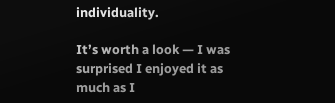individuality.

It’s worth a look — I was surprised I enjoyed it as much as I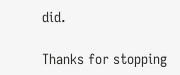did.

Thanks for stopping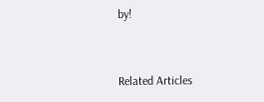by!


Related Articles